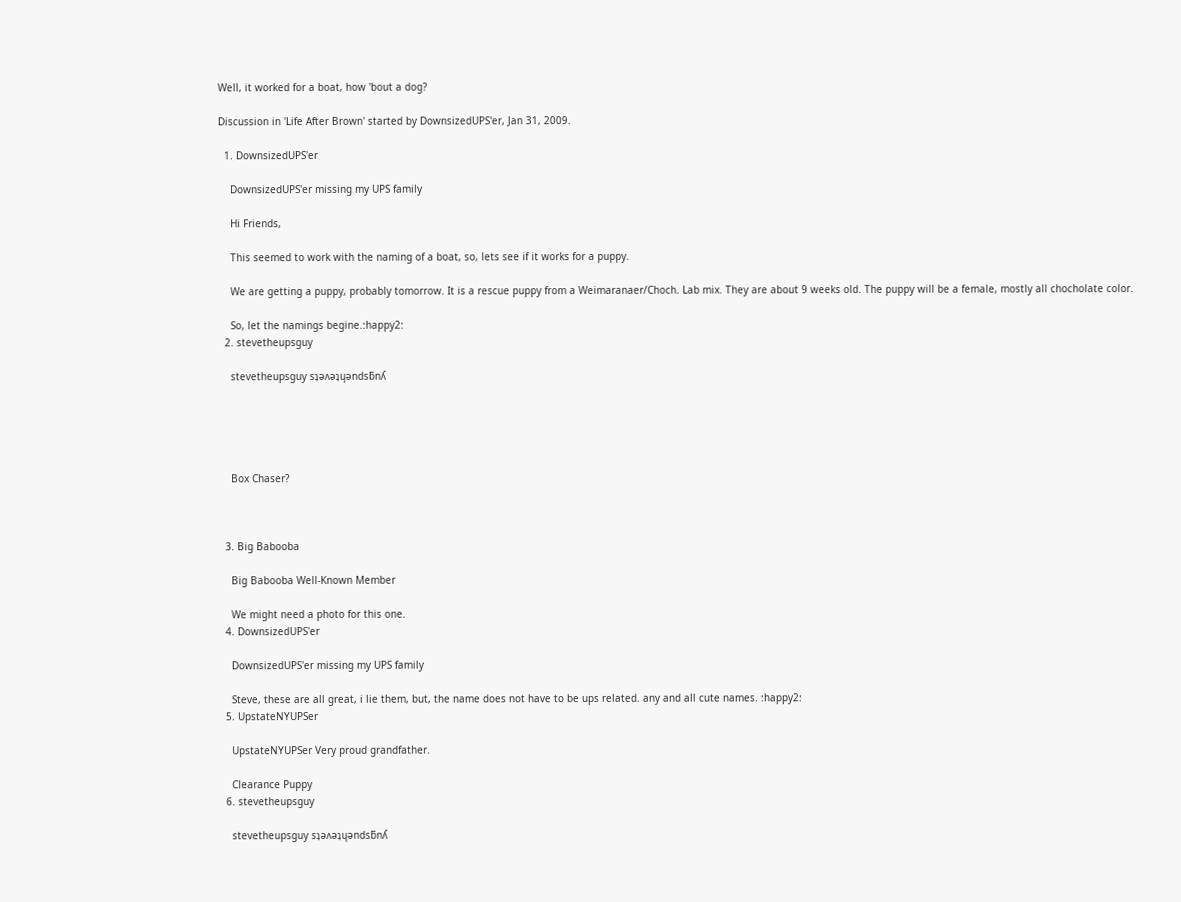Well, it worked for a boat, how 'bout a dog?

Discussion in 'Life After Brown' started by DownsizedUPS'er, Jan 31, 2009.

  1. DownsizedUPS'er

    DownsizedUPS'er missing my UPS family

    Hi Friends,

    This seemed to work with the naming of a boat, so, lets see if it works for a puppy.

    We are getting a puppy, probably tomorrow. It is a rescue puppy from a Weimaranaer/Choch. Lab mix. They are about 9 weeks old. The puppy will be a female, mostly all chocholate color.

    So, let the namings begine.:happy2:
  2. stevetheupsguy

    stevetheupsguy sʇǝʌǝʇɥǝndsƃnʎ





    Box Chaser?



  3. Big Babooba

    Big Babooba Well-Known Member

    We might need a photo for this one.
  4. DownsizedUPS'er

    DownsizedUPS'er missing my UPS family

    Steve, these are all great, i lie them, but, the name does not have to be ups related. any and all cute names. :happy2:
  5. UpstateNYUPSer

    UpstateNYUPSer Very proud grandfather.

    Clearance Puppy
  6. stevetheupsguy

    stevetheupsguy sʇǝʌǝʇɥǝndsƃnʎ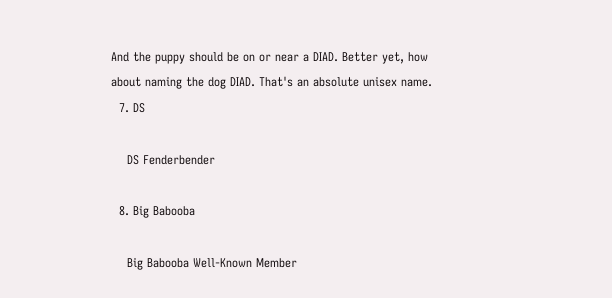And the puppy should be on or near a DIAD. Better yet, how about naming the dog DIAD. That's an absolute unisex name.
  7. DS

    DS Fenderbender

  8. Big Babooba

    Big Babooba Well-Known Member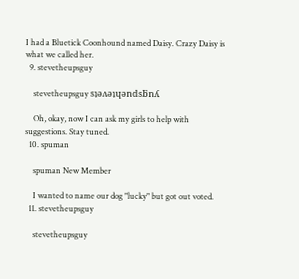I had a Bluetick Coonhound named Daisy. Crazy Daisy is what we called her.
  9. stevetheupsguy

    stevetheupsguy sʇǝʌǝʇɥǝndsƃnʎ

    Oh, okay, now I can ask my girls to help with suggestions. Stay tuned.
  10. spuman

    spuman New Member

    I wanted to name our dog "lucky" but got out voted.
  11. stevetheupsguy

    stevetheupsguy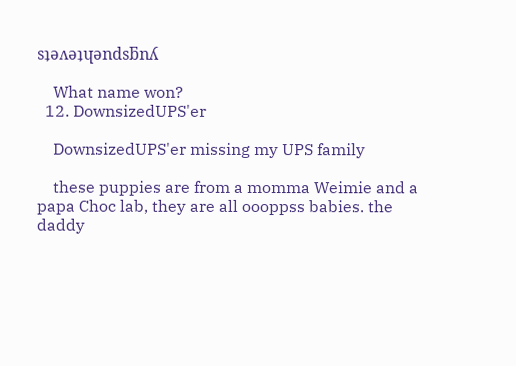sʇǝʌǝʇɥǝndsƃnʎ

    What name won?
  12. DownsizedUPS'er

    DownsizedUPS'er missing my UPS family

    these puppies are from a momma Weimie and a papa Choc lab, they are all oooppss babies. the daddy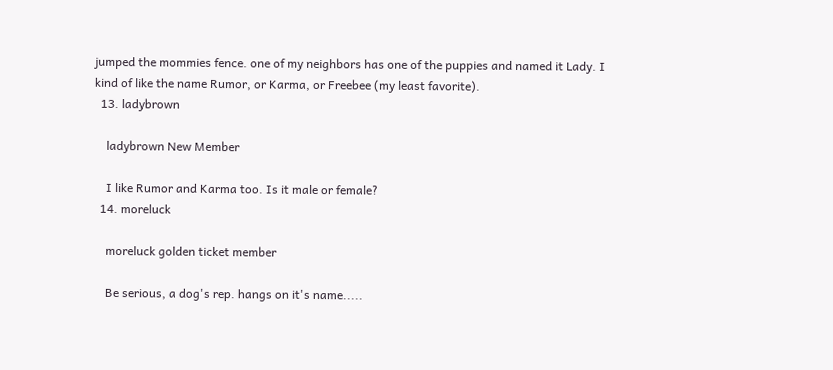jumped the mommies fence. one of my neighbors has one of the puppies and named it Lady. I kind of like the name Rumor, or Karma, or Freebee (my least favorite).
  13. ladybrown

    ladybrown New Member

    I like Rumor and Karma too. Is it male or female?
  14. moreluck

    moreluck golden ticket member

    Be serious, a dog's rep. hangs on it's name.....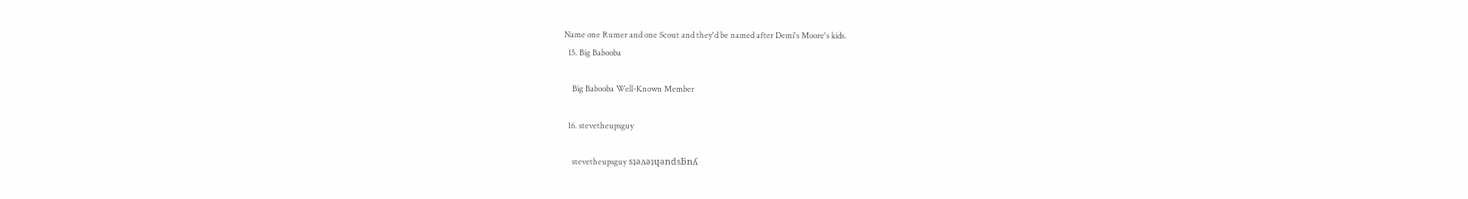Name one Rumer and one Scout and they'd be named after Demi's Moore's kids.
  15. Big Babooba

    Big Babooba Well-Known Member

  16. stevetheupsguy

    stevetheupsguy sʇǝʌǝʇɥǝndsƃnʎ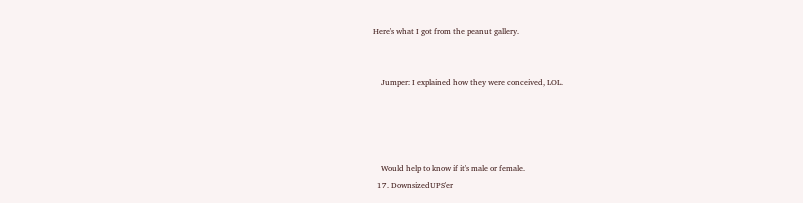Here's what I got from the peanut gallery.


    Jumper: I explained how they were conceived, LOL.




    Would help to know if it's male or female.
  17. DownsizedUPS'er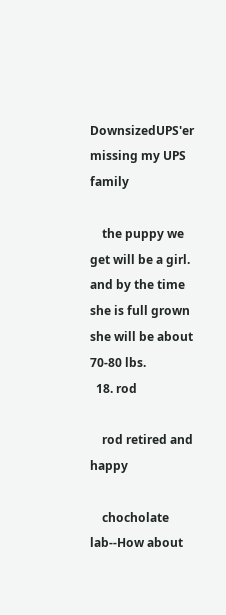DownsizedUPS'er missing my UPS family

    the puppy we get will be a girl. and by the time she is full grown she will be about 70-80 lbs.
  18. rod

    rod retired and happy

    chocholate lab--How about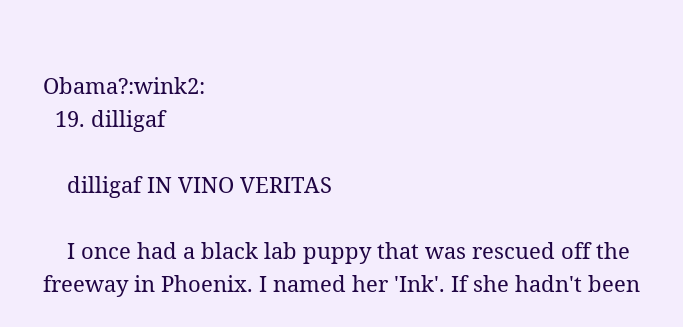Obama?:wink2:
  19. dilligaf

    dilligaf IN VINO VERITAS

    I once had a black lab puppy that was rescued off the freeway in Phoenix. I named her 'Ink'. If she hadn't been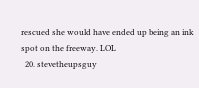rescued she would have ended up being an ink spot on the freeway. LOL
  20. stevetheupsguy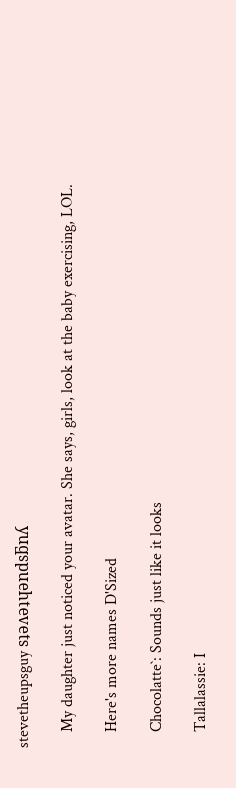stevetheupsguy sʇǝʌǝʇɥǝndsƃnʎ

    My daughter just noticed your avatar. She says, girls, look at the baby exercising, LOL.

    Here's more names D'Sized

    Chocolatte`: Sounds just like it looks

    Tallalassie: I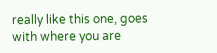really like this one, goes with where you are